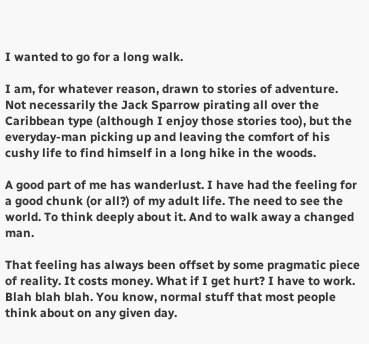I wanted to go for a long walk.

I am, for whatever reason, drawn to stories of adventure. Not necessarily the Jack Sparrow pirating all over the Caribbean type (although I enjoy those stories too), but the everyday-man picking up and leaving the comfort of his cushy life to find himself in a long hike in the woods.

A good part of me has wanderlust. I have had the feeling for a good chunk (or all?) of my adult life. The need to see the world. To think deeply about it. And to walk away a changed man.

That feeling has always been offset by some pragmatic piece of reality. It costs money. What if I get hurt? I have to work. Blah blah blah. You know, normal stuff that most people think about on any given day.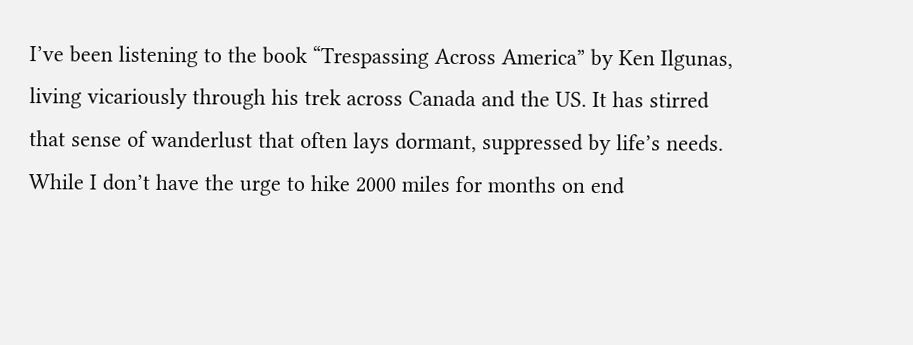I’ve been listening to the book “Trespassing Across America” by Ken Ilgunas, living vicariously through his trek across Canada and the US. It has stirred that sense of wanderlust that often lays dormant, suppressed by life’s needs. While I don’t have the urge to hike 2000 miles for months on end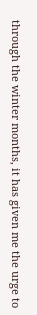through the winter months, it has given me the urge to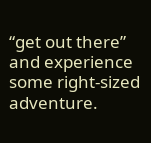“get out there” and experience some right-sized adventure.